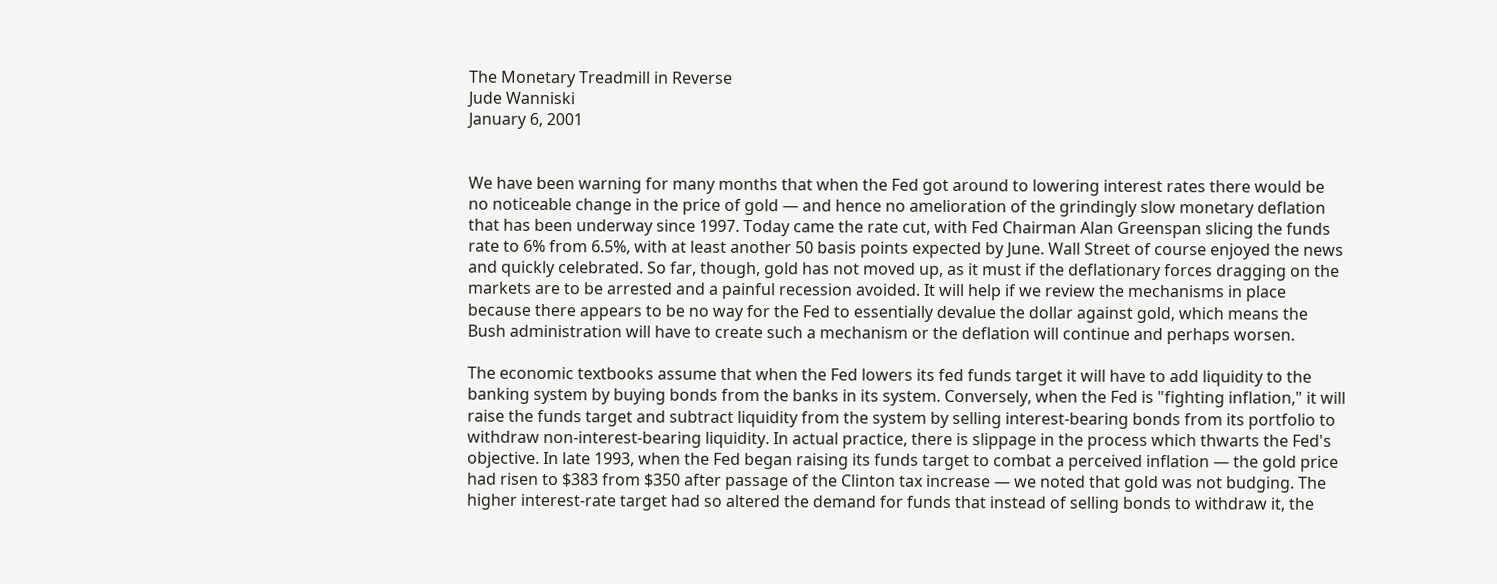The Monetary Treadmill in Reverse
Jude Wanniski
January 6, 2001


We have been warning for many months that when the Fed got around to lowering interest rates there would be no noticeable change in the price of gold — and hence no amelioration of the grindingly slow monetary deflation that has been underway since 1997. Today came the rate cut, with Fed Chairman Alan Greenspan slicing the funds rate to 6% from 6.5%, with at least another 50 basis points expected by June. Wall Street of course enjoyed the news and quickly celebrated. So far, though, gold has not moved up, as it must if the deflationary forces dragging on the markets are to be arrested and a painful recession avoided. It will help if we review the mechanisms in place because there appears to be no way for the Fed to essentially devalue the dollar against gold, which means the Bush administration will have to create such a mechanism or the deflation will continue and perhaps worsen.

The economic textbooks assume that when the Fed lowers its fed funds target it will have to add liquidity to the banking system by buying bonds from the banks in its system. Conversely, when the Fed is "fighting inflation," it will raise the funds target and subtract liquidity from the system by selling interest-bearing bonds from its portfolio to withdraw non-interest-bearing liquidity. In actual practice, there is slippage in the process which thwarts the Fed's objective. In late 1993, when the Fed began raising its funds target to combat a perceived inflation — the gold price had risen to $383 from $350 after passage of the Clinton tax increase — we noted that gold was not budging. The higher interest-rate target had so altered the demand for funds that instead of selling bonds to withdraw it, the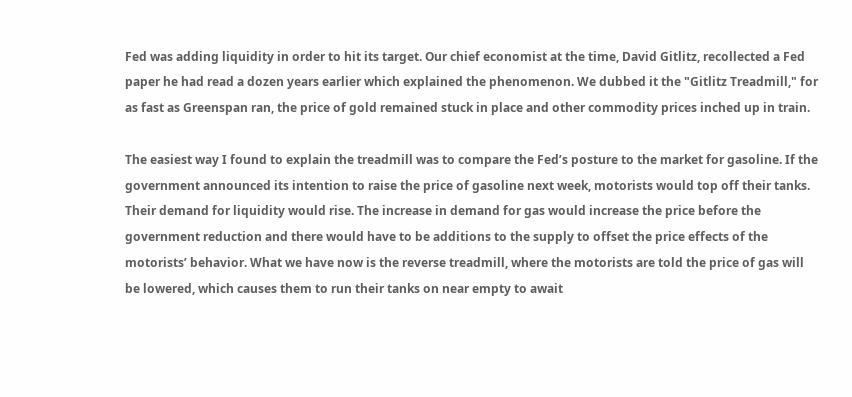Fed was adding liquidity in order to hit its target. Our chief economist at the time, David Gitlitz, recollected a Fed paper he had read a dozen years earlier which explained the phenomenon. We dubbed it the "Gitlitz Treadmill," for as fast as Greenspan ran, the price of gold remained stuck in place and other commodity prices inched up in train.

The easiest way I found to explain the treadmill was to compare the Fed’s posture to the market for gasoline. If the government announced its intention to raise the price of gasoline next week, motorists would top off their tanks. Their demand for liquidity would rise. The increase in demand for gas would increase the price before the government reduction and there would have to be additions to the supply to offset the price effects of the motorists’ behavior. What we have now is the reverse treadmill, where the motorists are told the price of gas will be lowered, which causes them to run their tanks on near empty to await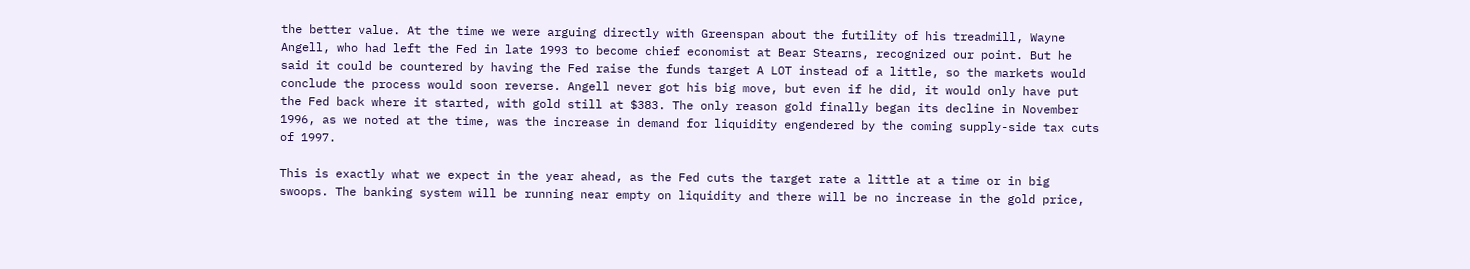the better value. At the time we were arguing directly with Greenspan about the futility of his treadmill, Wayne Angell, who had left the Fed in late 1993 to become chief economist at Bear Stearns, recognized our point. But he said it could be countered by having the Fed raise the funds target A LOT instead of a little, so the markets would conclude the process would soon reverse. Angell never got his big move, but even if he did, it would only have put the Fed back where it started, with gold still at $383. The only reason gold finally began its decline in November 1996, as we noted at the time, was the increase in demand for liquidity engendered by the coming supply-side tax cuts of 1997.

This is exactly what we expect in the year ahead, as the Fed cuts the target rate a little at a time or in big swoops. The banking system will be running near empty on liquidity and there will be no increase in the gold price,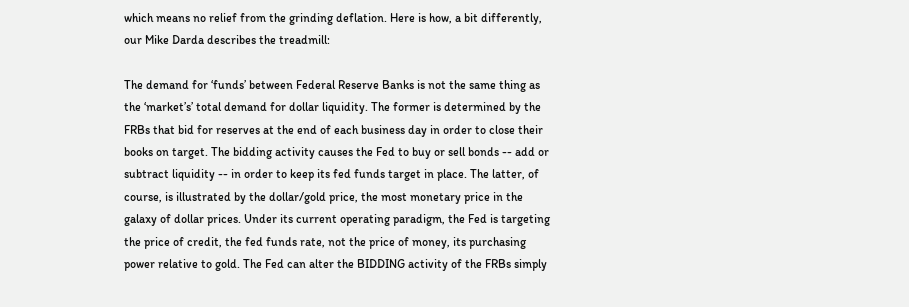which means no relief from the grinding deflation. Here is how, a bit differently, our Mike Darda describes the treadmill:

The demand for ‘funds’ between Federal Reserve Banks is not the same thing as the ‘market’s’ total demand for dollar liquidity. The former is determined by the FRBs that bid for reserves at the end of each business day in order to close their books on target. The bidding activity causes the Fed to buy or sell bonds -- add or subtract liquidity -- in order to keep its fed funds target in place. The latter, of course, is illustrated by the dollar/gold price, the most monetary price in the galaxy of dollar prices. Under its current operating paradigm, the Fed is targeting the price of credit, the fed funds rate, not the price of money, its purchasing power relative to gold. The Fed can alter the BIDDING activity of the FRBs simply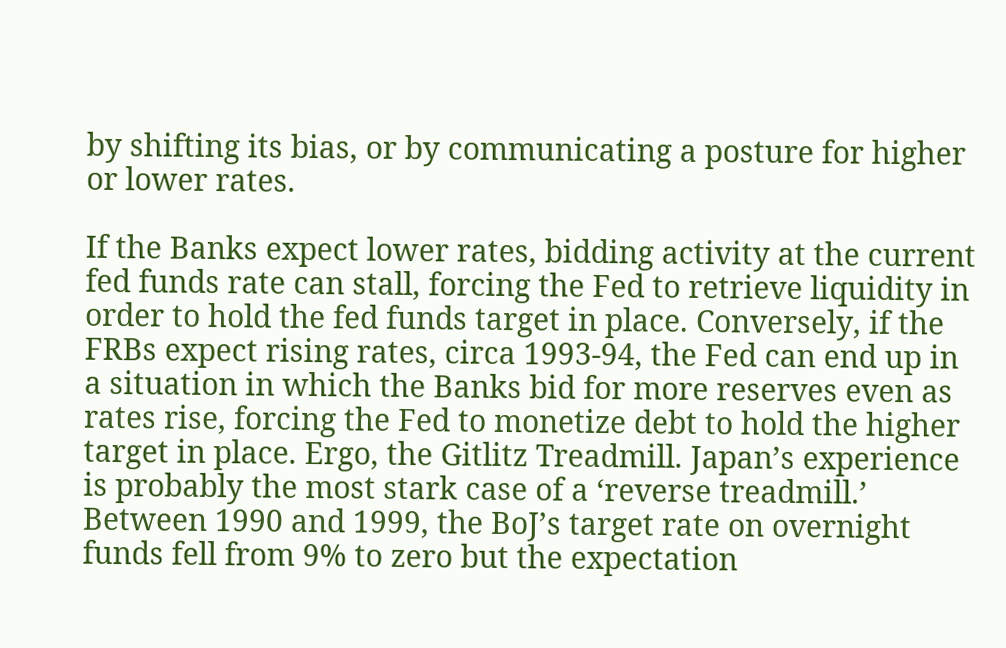by shifting its bias, or by communicating a posture for higher or lower rates.

If the Banks expect lower rates, bidding activity at the current fed funds rate can stall, forcing the Fed to retrieve liquidity in order to hold the fed funds target in place. Conversely, if the FRBs expect rising rates, circa 1993-94, the Fed can end up in a situation in which the Banks bid for more reserves even as rates rise, forcing the Fed to monetize debt to hold the higher target in place. Ergo, the Gitlitz Treadmill. Japan’s experience is probably the most stark case of a ‘reverse treadmill.’ Between 1990 and 1999, the BoJ’s target rate on overnight funds fell from 9% to zero but the expectation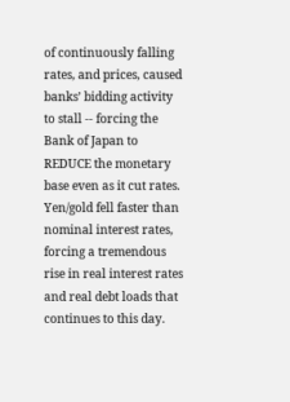of continuously falling rates, and prices, caused banks’ bidding activity to stall -- forcing the Bank of Japan to REDUCE the monetary base even as it cut rates. Yen/gold fell faster than nominal interest rates, forcing a tremendous rise in real interest rates and real debt loads that continues to this day.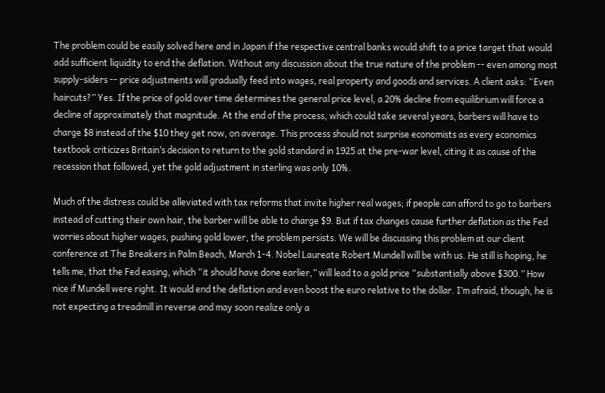The problem could be easily solved here and in Japan if the respective central banks would shift to a price target that would add sufficient liquidity to end the deflation. Without any discussion about the true nature of the problem -- even among most supply-siders -- price adjustments will gradually feed into wages, real property and goods and services. A client asks: “Even haircuts?” Yes. If the price of gold over time determines the general price level, a 20% decline from equilibrium will force a decline of approximately that magnitude. At the end of the process, which could take several years, barbers will have to charge $8 instead of the $10 they get now, on average. This process should not surprise economists as every economics textbook criticizes Britain’s decision to return to the gold standard in 1925 at the pre-war level, citing it as cause of the recession that followed, yet the gold adjustment in sterling was only 10%.

Much of the distress could be alleviated with tax reforms that invite higher real wages; if people can afford to go to barbers instead of cutting their own hair, the barber will be able to charge $9. But if tax changes cause further deflation as the Fed worries about higher wages, pushing gold lower, the problem persists. We will be discussing this problem at our client conference at The Breakers in Palm Beach, March 1-4. Nobel Laureate Robert Mundell will be with us. He still is hoping, he tells me, that the Fed easing, which “it should have done earlier,” will lead to a gold price “substantially above $300.” How nice if Mundell were right. It would end the deflation and even boost the euro relative to the dollar. I’m afraid, though, he is not expecting a treadmill in reverse and may soon realize only a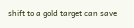shift to a gold target can save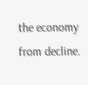the economy from decline.